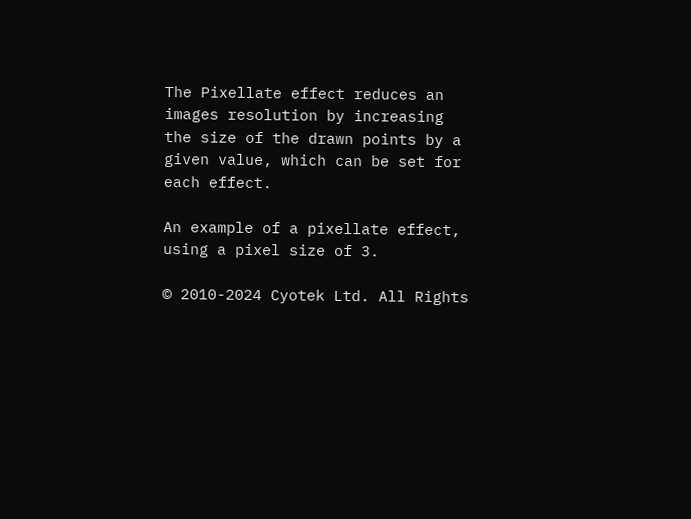The Pixellate effect reduces an images resolution by increasing the size of the drawn points by a given value, which can be set for each effect.

An example of a pixellate effect, using a pixel size of 3.

© 2010-2024 Cyotek Ltd. All Rights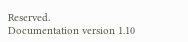Reserved.
Documentation version 1.10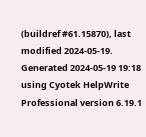(buildref #61.15870), last modified 2024-05-19. Generated 2024-05-19 19:18 using Cyotek HelpWrite Professional version 6.19.1